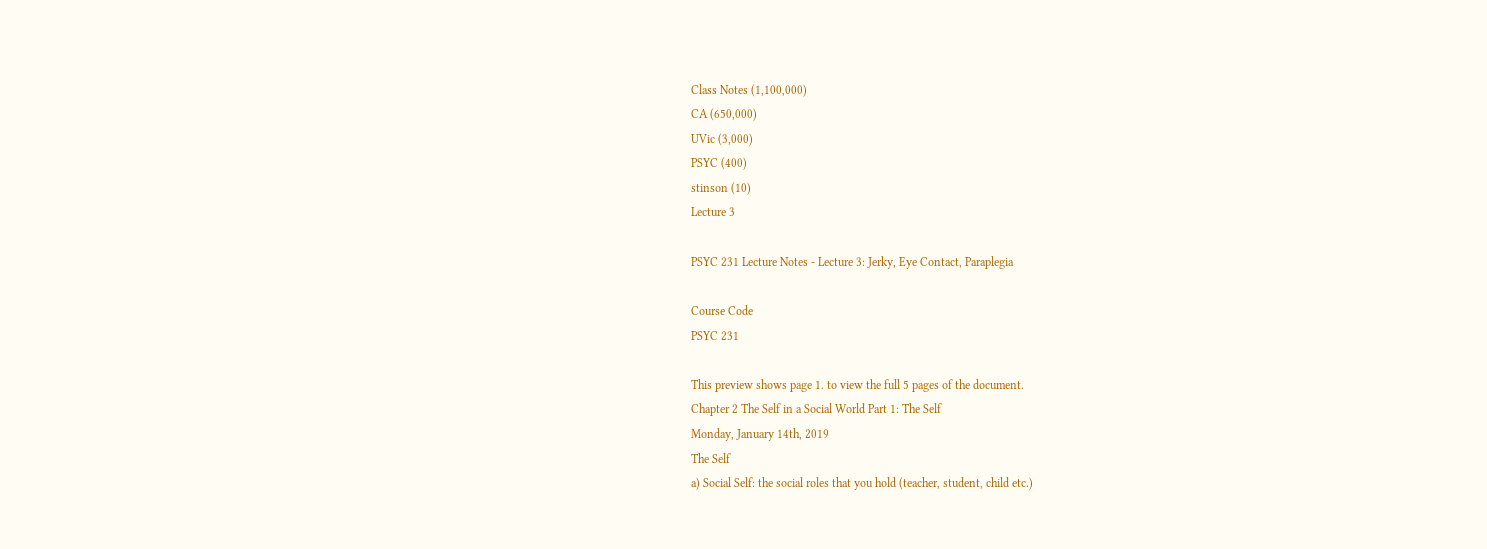Class Notes (1,100,000)
CA (650,000)
UVic (3,000)
PSYC (400)
stinson (10)
Lecture 3

PSYC 231 Lecture Notes - Lecture 3: Jerky, Eye Contact, Paraplegia

Course Code
PSYC 231

This preview shows page 1. to view the full 5 pages of the document.
Chapter 2 The Self in a Social World Part 1: The Self
Monday, January 14th, 2019
The Self
a) Social Self: the social roles that you hold (teacher, student, child etc.)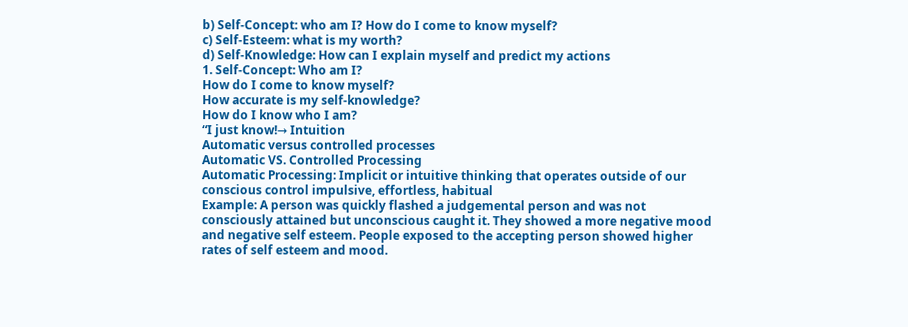b) Self-Concept: who am I? How do I come to know myself?
c) Self-Esteem: what is my worth?
d) Self-Knowledge: How can I explain myself and predict my actions
1. Self-Concept: Who am I?
How do I come to know myself?
How accurate is my self-knowledge?
How do I know who I am?
“I just know!→ Intuition
Automatic versus controlled processes
Automatic VS. Controlled Processing
Automatic Processing: Implicit or intuitive thinking that operates outside of our
conscious control impulsive, effortless, habitual
Example: A person was quickly flashed a judgemental person and was not
consciously attained but unconscious caught it. They showed a more negative mood
and negative self esteem. People exposed to the accepting person showed higher
rates of self esteem and mood.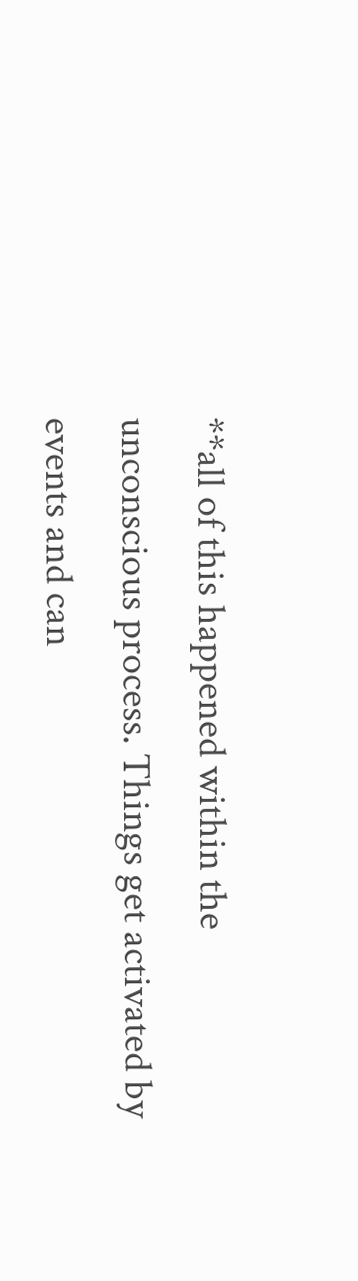**all of this happened within the unconscious process. Things get activated by
events and can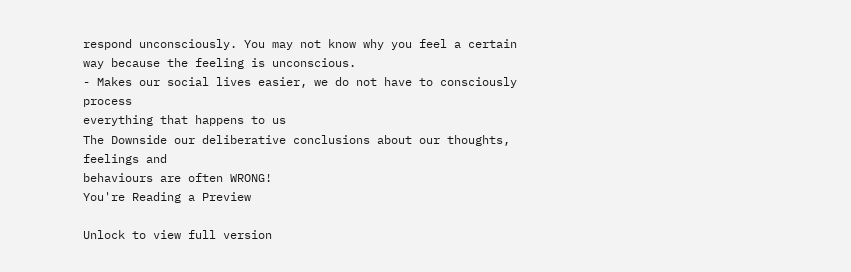respond unconsciously. You may not know why you feel a certain
way because the feeling is unconscious.
- Makes our social lives easier, we do not have to consciously process
everything that happens to us
The Downside our deliberative conclusions about our thoughts, feelings and
behaviours are often WRONG!
You're Reading a Preview

Unlock to view full version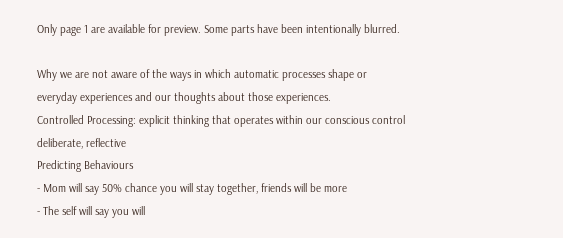Only page 1 are available for preview. Some parts have been intentionally blurred.

Why we are not aware of the ways in which automatic processes shape or
everyday experiences and our thoughts about those experiences.
Controlled Processing: explicit thinking that operates within our conscious control
deliberate, reflective
Predicting Behaviours
- Mom will say 50% chance you will stay together, friends will be more
- The self will say you will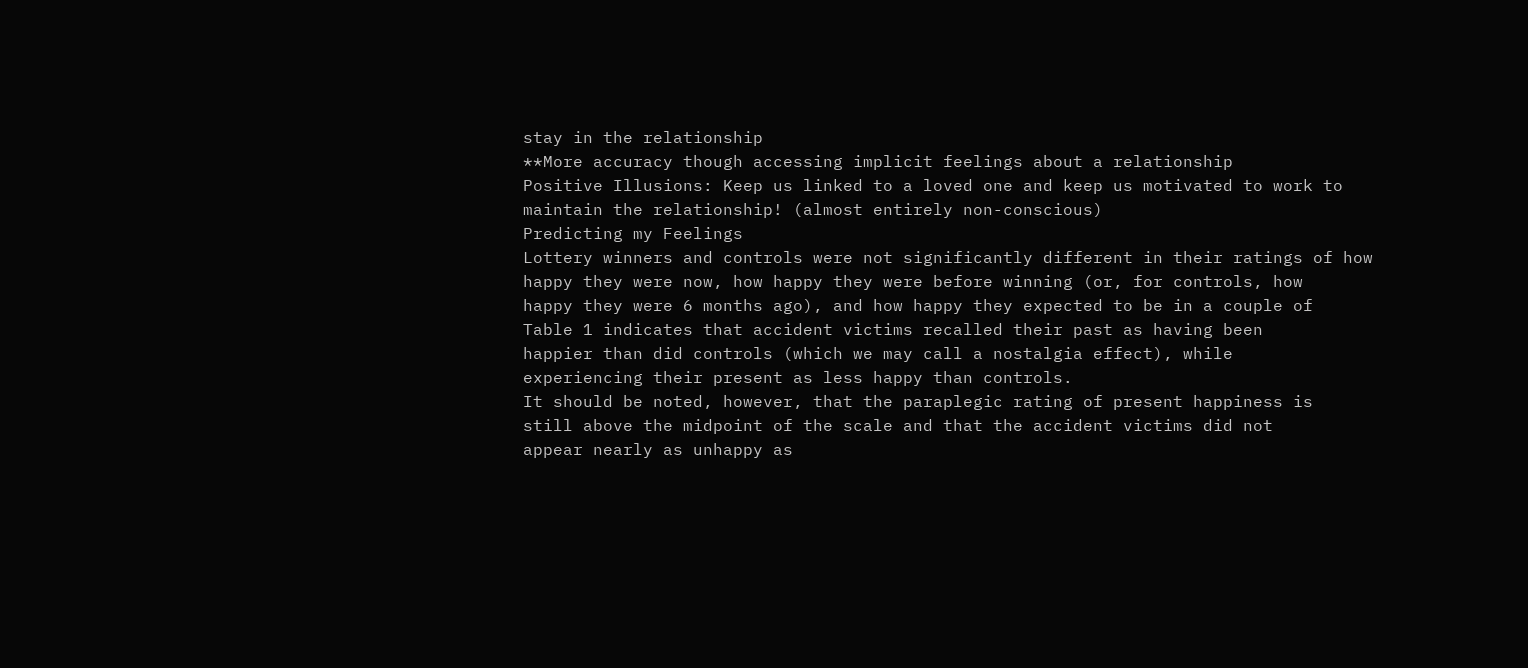stay in the relationship
**More accuracy though accessing implicit feelings about a relationship
Positive Illusions: Keep us linked to a loved one and keep us motivated to work to
maintain the relationship! (almost entirely non-conscious)
Predicting my Feelings
Lottery winners and controls were not significantly different in their ratings of how
happy they were now, how happy they were before winning (or, for controls, how
happy they were 6 months ago), and how happy they expected to be in a couple of
Table 1 indicates that accident victims recalled their past as having been
happier than did controls (which we may call a nostalgia effect), while
experiencing their present as less happy than controls.
It should be noted, however, that the paraplegic rating of present happiness is
still above the midpoint of the scale and that the accident victims did not
appear nearly as unhappy as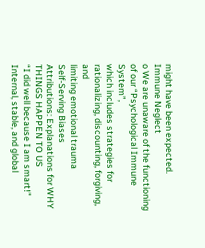might have been expected.
Immune Neglect
o We are unaware of the functioning of our “Psychological Immune System”,
which includes strategies for rationalizing, discounting, forgiving, and
limiting emotional trauma
Self-Serving Biases
Attributions: Explanations for WHY THINGS HAPPEN TO US
“I did well because I am smart!”
Internal, stable, and global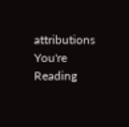attributions
You're Reading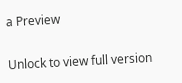a Preview

Unlock to view full version